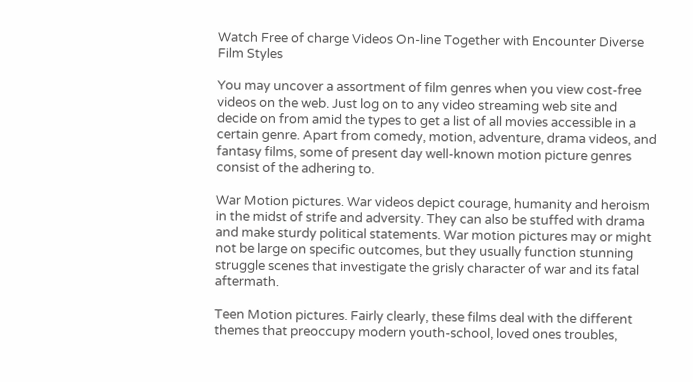Watch Free of charge Videos On-line Together with Encounter Diverse Film Styles

You may uncover a assortment of film genres when you view cost-free videos on the web. Just log on to any video streaming web site and decide on from amid the types to get a list of all movies accessible in a certain genre. Apart from comedy, motion, adventure, drama videos, and fantasy films, some of present day well-known motion picture genres consist of the adhering to.

War Motion pictures. War videos depict courage, humanity and heroism in the midst of strife and adversity. They can also be stuffed with drama and make sturdy political statements. War motion pictures may or might not be large on specific outcomes, but they usually function stunning struggle scenes that investigate the grisly character of war and its fatal aftermath.

Teen Motion pictures. Fairly clearly, these films deal with the different themes that preoccupy modern youth-school, loved ones troubles,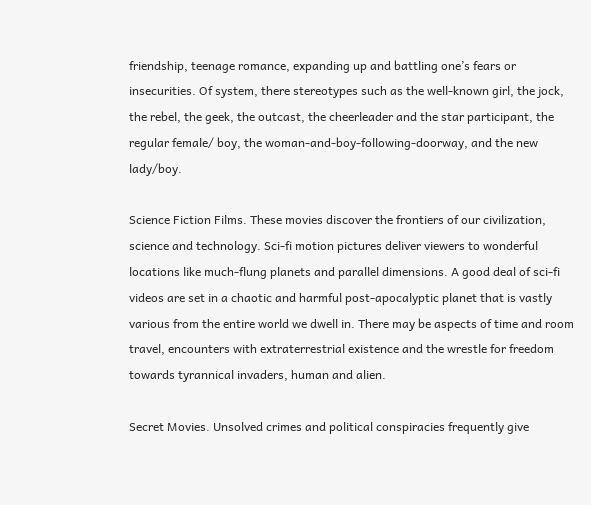friendship, teenage romance, expanding up and battling one’s fears or insecurities. Of system, there stereotypes such as the well-known girl, the jock, the rebel, the geek, the outcast, the cheerleader and the star participant, the regular female/ boy, the woman-and-boy-following-doorway, and the new lady/boy.

Science Fiction Films. These movies discover the frontiers of our civilization, science and technology. Sci-fi motion pictures deliver viewers to wonderful locations like much-flung planets and parallel dimensions. A good deal of sci-fi videos are set in a chaotic and harmful post-apocalyptic planet that is vastly various from the entire world we dwell in. There may be aspects of time and room travel, encounters with extraterrestrial existence and the wrestle for freedom towards tyrannical invaders, human and alien.

Secret Movies. Unsolved crimes and political conspiracies frequently give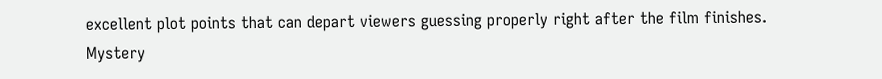excellent plot points that can depart viewers guessing properly right after the film finishes. Mystery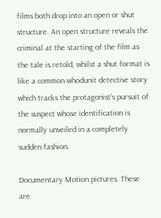films both drop into an open or shut structure. An open structure reveals the criminal at the starting of the film as the tale is retold, whilst a shut format is like a common whodunit detective story which tracks the protagonist’s pursuit of the suspect whose identification is normally unveiled in a completely sudden fashion.

Documentary Motion pictures. These are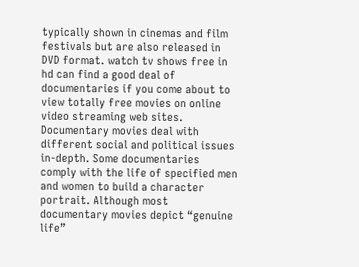typically shown in cinemas and film festivals but are also released in DVD format. watch tv shows free in hd can find a good deal of documentaries if you come about to view totally free movies on online video streaming web sites. Documentary movies deal with different social and political issues in-depth. Some documentaries comply with the life of specified men and women to build a character portrait. Although most documentary movies depict “genuine life”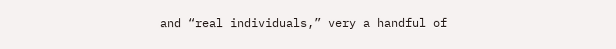and “real individuals,” very a handful of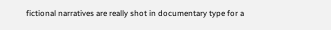fictional narratives are really shot in documentary type for a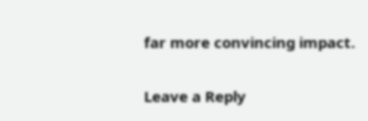far more convincing impact.

Leave a Reply